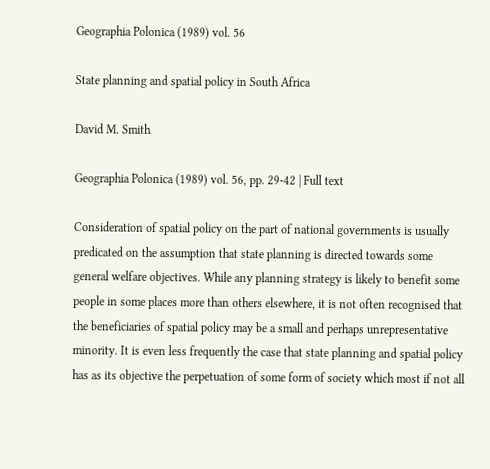Geographia Polonica (1989) vol. 56

State planning and spatial policy in South Africa

David M. Smith

Geographia Polonica (1989) vol. 56, pp. 29-42 | Full text

Consideration of spatial policy on the part of national governments is usually predicated on the assumption that state planning is directed towards some general welfare objectives. While any planning strategy is likely to benefit some people in some places more than others elsewhere, it is not often recognised that the beneficiaries of spatial policy may be a small and perhaps unrepresentative minority. It is even less frequently the case that state planning and spatial policy has as its objective the perpetuation of some form of society which most if not all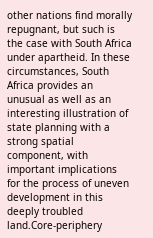other nations find morally repugnant, but such is the case with South Africa under apartheid. In these circumstances, South Africa provides an unusual as well as an interesting illustration of state planning with a strong spatial component, with important implications for the process of uneven development in this deeply troubled land.Core-periphery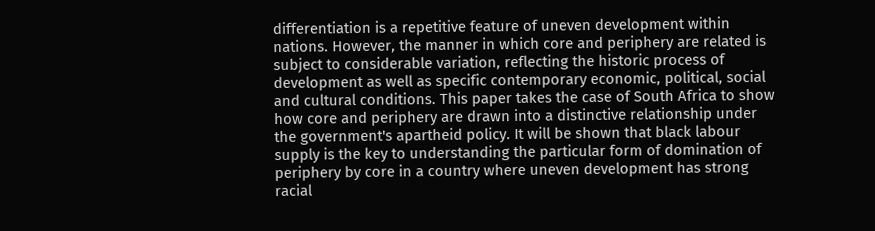differentiation is a repetitive feature of uneven development within nations. However, the manner in which core and periphery are related is subject to considerable variation, reflecting the historic process of development as well as specific contemporary economic, political, social and cultural conditions. This paper takes the case of South Africa to show how core and periphery are drawn into a distinctive relationship under the government's apartheid policy. It will be shown that black labour supply is the key to understanding the particular form of domination of periphery by core in a country where uneven development has strong racial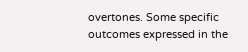overtones. Some specific outcomes expressed in the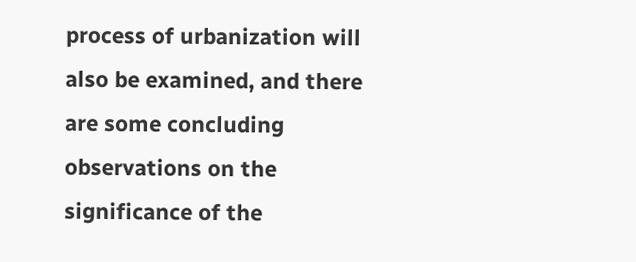process of urbanization will also be examined, and there are some concluding observations on the significance of the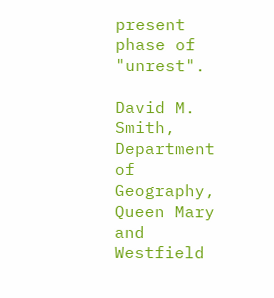present phase of "unrest".

David M. Smith, Department of Geography, Queen Mary and Westfield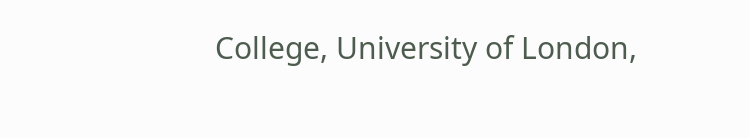College, University of London,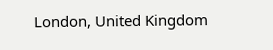London, United Kingdom